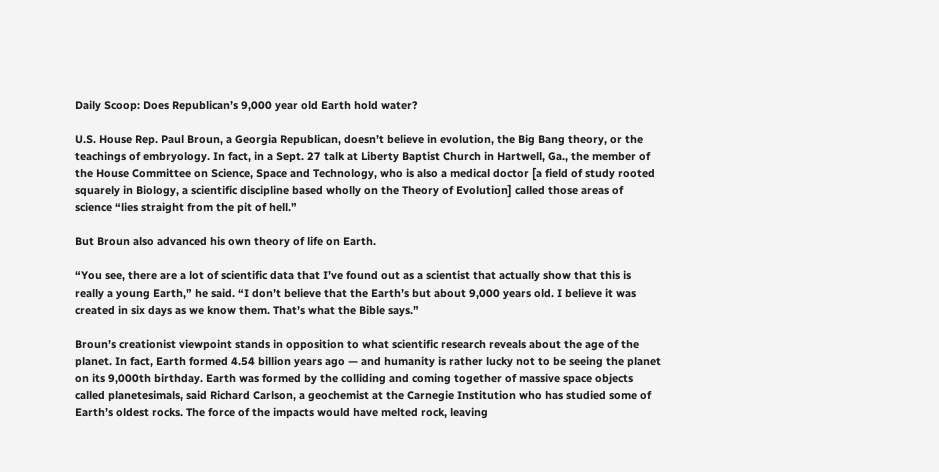Daily Scoop: Does Republican’s 9,000 year old Earth hold water?

U.S. House Rep. Paul Broun, a Georgia Republican, doesn’t believe in evolution, the Big Bang theory, or the teachings of embryology. In fact, in a Sept. 27 talk at Liberty Baptist Church in Hartwell, Ga., the member of the House Committee on Science, Space and Technology, who is also a medical doctor [a field of study rooted squarely in Biology, a scientific discipline based wholly on the Theory of Evolution] called those areas of science “lies straight from the pit of hell.”

But Broun also advanced his own theory of life on Earth.

“You see, there are a lot of scientific data that I’ve found out as a scientist that actually show that this is really a young Earth,” he said. “I don’t believe that the Earth’s but about 9,000 years old. I believe it was created in six days as we know them. That’s what the Bible says.”

Broun’s creationist viewpoint stands in opposition to what scientific research reveals about the age of the planet. In fact, Earth formed 4.54 billion years ago — and humanity is rather lucky not to be seeing the planet on its 9,000th birthday. Earth was formed by the colliding and coming together of massive space objects called planetesimals, said Richard Carlson, a geochemist at the Carnegie Institution who has studied some of Earth’s oldest rocks. The force of the impacts would have melted rock, leaving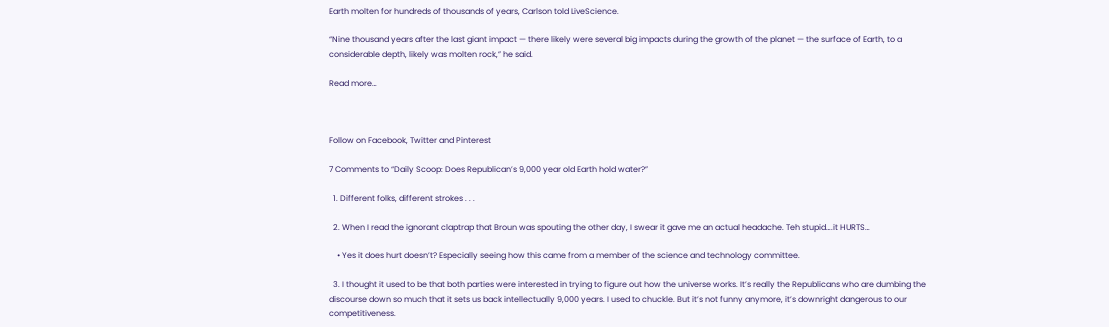Earth molten for hundreds of thousands of years, Carlson told LiveScience.

“Nine thousand years after the last giant impact — there likely were several big impacts during the growth of the planet — the surface of Earth, to a considerable depth, likely was molten rock,” he said.

Read more…



Follow on Facebook, Twitter and Pinterest

7 Comments to “Daily Scoop: Does Republican’s 9,000 year old Earth hold water?”

  1. Different folks, different strokes . . .

  2. When I read the ignorant claptrap that Broun was spouting the other day, I swear it gave me an actual headache. Teh stupid….it HURTS…

    • Yes it does hurt doesn’t? Especially seeing how this came from a member of the science and technology committee.

  3. I thought it used to be that both parties were interested in trying to figure out how the universe works. It’s really the Republicans who are dumbing the discourse down so much that it sets us back intellectually 9,000 years. I used to chuckle. But it’s not funny anymore, it’s downright dangerous to our competitiveness.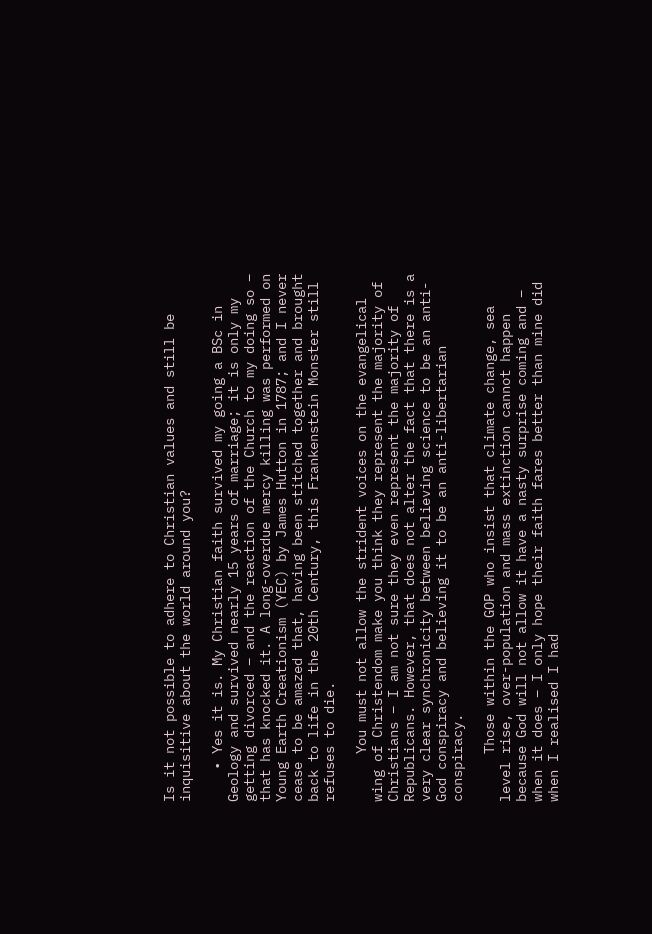Is it not possible to adhere to Christian values and still be inquisitive about the world around you?

    • Yes it is. My Christian faith survived my going a BSc in Geology and survived nearly 15 years of marriage; it is only my getting divorced – and the reaction of the Church to my doing so – that has knocked it. A long-overdue mercy killing was performed on Young Earth Creationism (YEC) by James Hutton in 1787; and I never cease to be amazed that, having been stitched together and brought back to life in the 20th Century, this Frankenstein Monster still refuses to die.

      You must not allow the strident voices on the evangelical wing of Christendom make you think they represent the majority of Christians – I am not sure they even represent the majority of Republicans. However, that does not alter the fact that there is a very clear synchronicity between believing science to be an anti-God conspiracy and believing it to be an anti-libertarian conspiracy.

      Those within the GOP who insist that climate change, sea level rise, over-population and mass extinction cannot happen because God will not allow it have a nasty surprise coming and – when it does – I only hope their faith fares better than mine did when I realised I had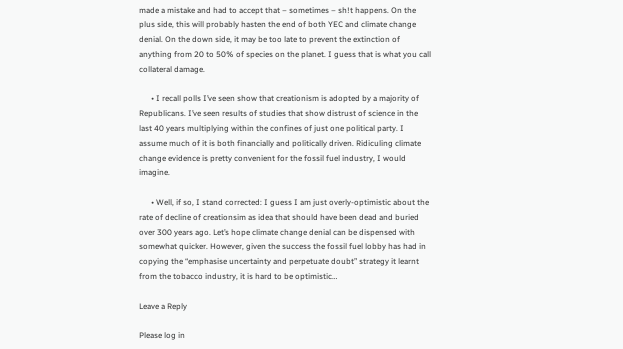made a mistake and had to accept that – sometimes – sh!t happens. On the plus side, this will probably hasten the end of both YEC and climate change denial. On the down side, it may be too late to prevent the extinction of anything from 20 to 50% of species on the planet. I guess that is what you call collateral damage.

      • I recall polls I’ve seen show that creationism is adopted by a majority of Republicans. I’ve seen results of studies that show distrust of science in the last 40 years multiplying within the confines of just one political party. I assume much of it is both financially and politically driven. Ridiculing climate change evidence is pretty convenient for the fossil fuel industry, I would imagine.

      • Well, if so, I stand corrected: I guess I am just overly-optimistic about the rate of decline of creationsim as idea that should have been dead and buried over 300 years ago. Let’s hope climate change denial can be dispensed with somewhat quicker. However, given the success the fossil fuel lobby has had in copying the “emphasise uncertainty and perpetuate doubt” strategy it learnt from the tobacco industry, it is hard to be optimistic…

Leave a Reply

Please log in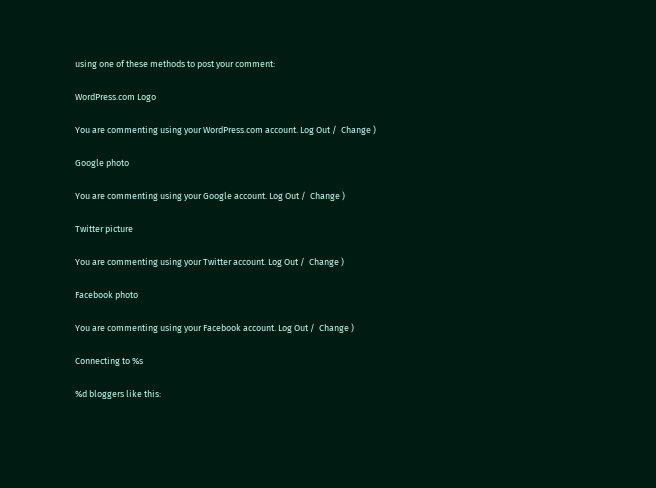using one of these methods to post your comment:

WordPress.com Logo

You are commenting using your WordPress.com account. Log Out /  Change )

Google photo

You are commenting using your Google account. Log Out /  Change )

Twitter picture

You are commenting using your Twitter account. Log Out /  Change )

Facebook photo

You are commenting using your Facebook account. Log Out /  Change )

Connecting to %s

%d bloggers like this: